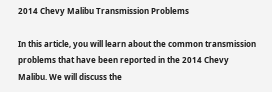2014 Chevy Malibu Transmission Problems

In this article, you will learn about the common transmission problems that have been reported in the 2014 Chevy Malibu. We will discuss the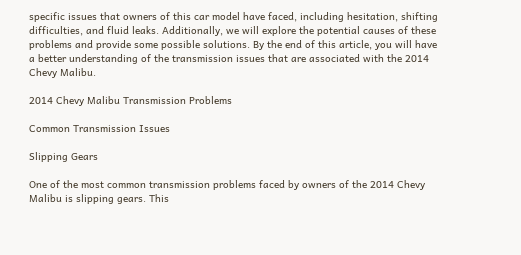specific issues that owners of this car model have faced, including hesitation, shifting difficulties, and fluid leaks. Additionally, we will explore the potential causes of these problems and provide some possible solutions. By the end of this article, you will have a better understanding of the transmission issues that are associated with the 2014 Chevy Malibu.

2014 Chevy Malibu Transmission Problems

Common Transmission Issues

Slipping Gears

One of the most common transmission problems faced by owners of the 2014 Chevy Malibu is slipping gears. This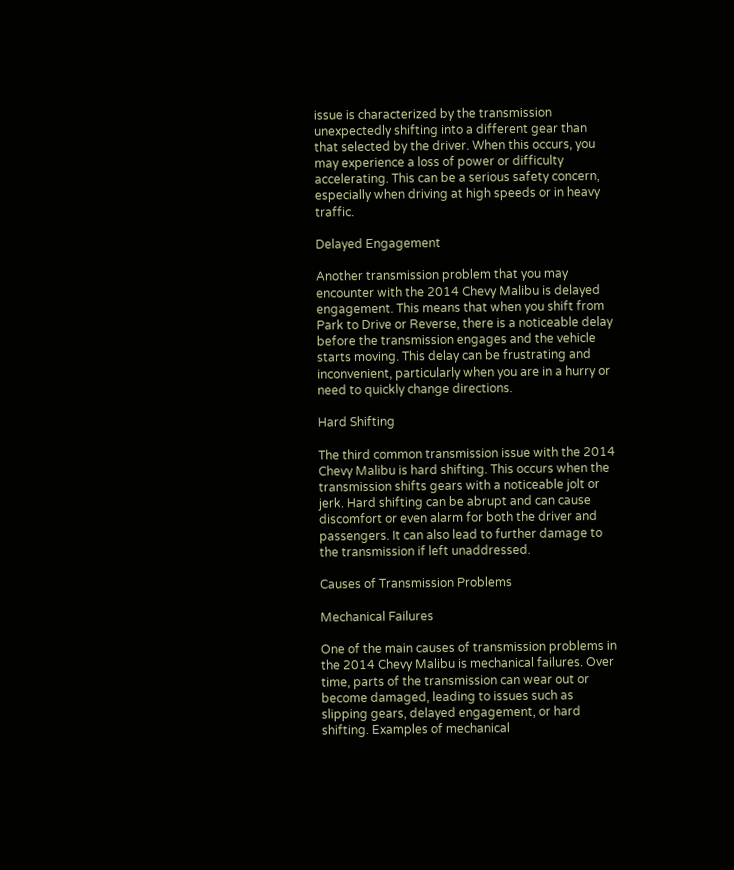issue is characterized by the transmission unexpectedly shifting into a different gear than that selected by the driver. When this occurs, you may experience a loss of power or difficulty accelerating. This can be a serious safety concern, especially when driving at high speeds or in heavy traffic.

Delayed Engagement

Another transmission problem that you may encounter with the 2014 Chevy Malibu is delayed engagement. This means that when you shift from Park to Drive or Reverse, there is a noticeable delay before the transmission engages and the vehicle starts moving. This delay can be frustrating and inconvenient, particularly when you are in a hurry or need to quickly change directions.

Hard Shifting

The third common transmission issue with the 2014 Chevy Malibu is hard shifting. This occurs when the transmission shifts gears with a noticeable jolt or jerk. Hard shifting can be abrupt and can cause discomfort or even alarm for both the driver and passengers. It can also lead to further damage to the transmission if left unaddressed.

Causes of Transmission Problems

Mechanical Failures

One of the main causes of transmission problems in the 2014 Chevy Malibu is mechanical failures. Over time, parts of the transmission can wear out or become damaged, leading to issues such as slipping gears, delayed engagement, or hard shifting. Examples of mechanical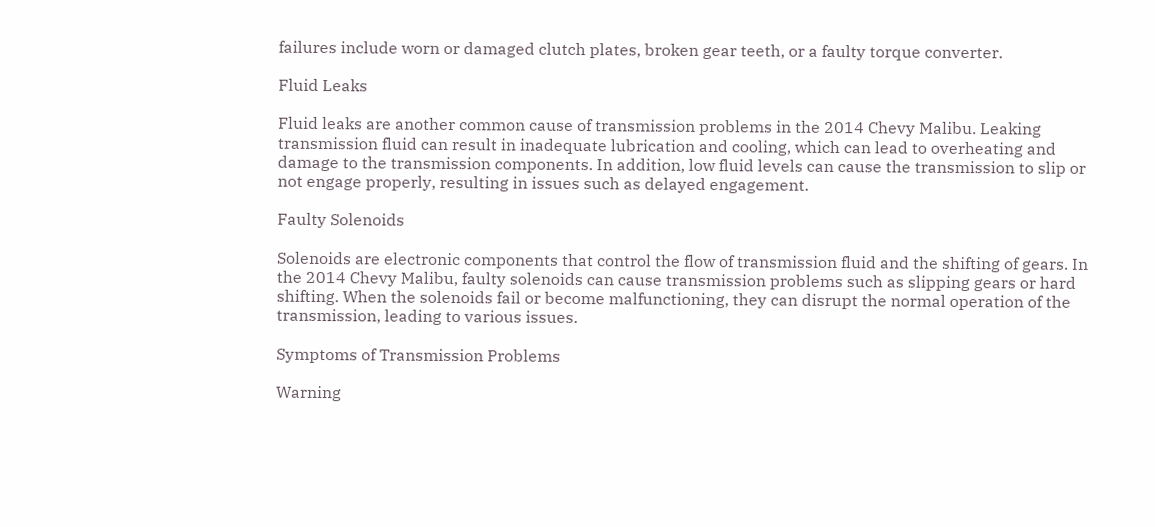failures include worn or damaged clutch plates, broken gear teeth, or a faulty torque converter.

Fluid Leaks

Fluid leaks are another common cause of transmission problems in the 2014 Chevy Malibu. Leaking transmission fluid can result in inadequate lubrication and cooling, which can lead to overheating and damage to the transmission components. In addition, low fluid levels can cause the transmission to slip or not engage properly, resulting in issues such as delayed engagement.

Faulty Solenoids

Solenoids are electronic components that control the flow of transmission fluid and the shifting of gears. In the 2014 Chevy Malibu, faulty solenoids can cause transmission problems such as slipping gears or hard shifting. When the solenoids fail or become malfunctioning, they can disrupt the normal operation of the transmission, leading to various issues.

Symptoms of Transmission Problems

Warning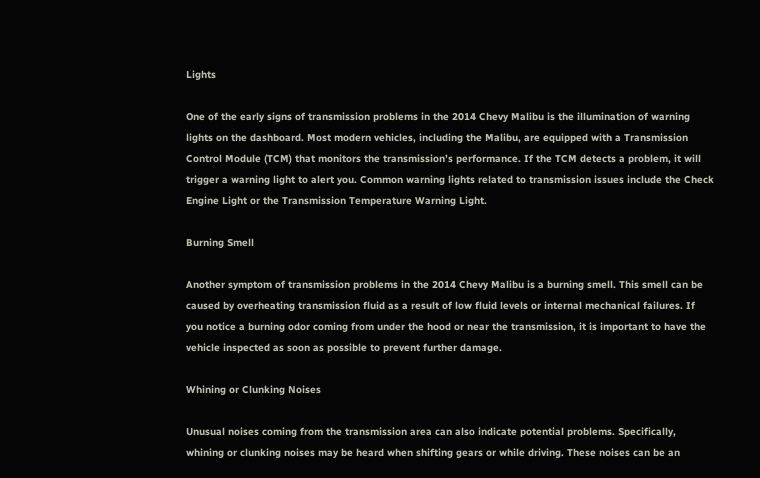Lights

One of the early signs of transmission problems in the 2014 Chevy Malibu is the illumination of warning lights on the dashboard. Most modern vehicles, including the Malibu, are equipped with a Transmission Control Module (TCM) that monitors the transmission’s performance. If the TCM detects a problem, it will trigger a warning light to alert you. Common warning lights related to transmission issues include the Check Engine Light or the Transmission Temperature Warning Light.

Burning Smell

Another symptom of transmission problems in the 2014 Chevy Malibu is a burning smell. This smell can be caused by overheating transmission fluid as a result of low fluid levels or internal mechanical failures. If you notice a burning odor coming from under the hood or near the transmission, it is important to have the vehicle inspected as soon as possible to prevent further damage.

Whining or Clunking Noises

Unusual noises coming from the transmission area can also indicate potential problems. Specifically, whining or clunking noises may be heard when shifting gears or while driving. These noises can be an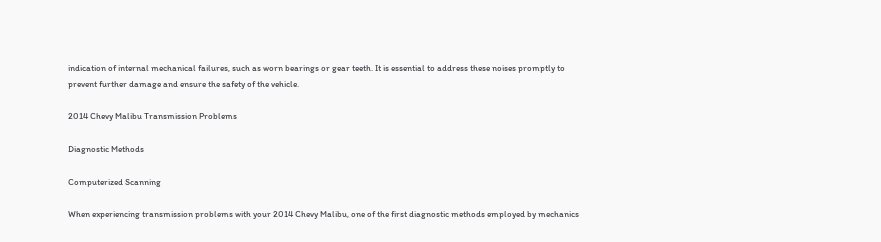indication of internal mechanical failures, such as worn bearings or gear teeth. It is essential to address these noises promptly to prevent further damage and ensure the safety of the vehicle.

2014 Chevy Malibu Transmission Problems

Diagnostic Methods

Computerized Scanning

When experiencing transmission problems with your 2014 Chevy Malibu, one of the first diagnostic methods employed by mechanics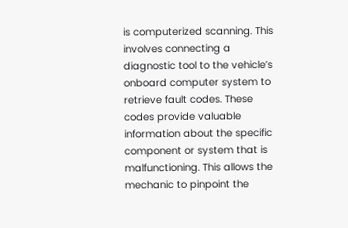is computerized scanning. This involves connecting a diagnostic tool to the vehicle’s onboard computer system to retrieve fault codes. These codes provide valuable information about the specific component or system that is malfunctioning. This allows the mechanic to pinpoint the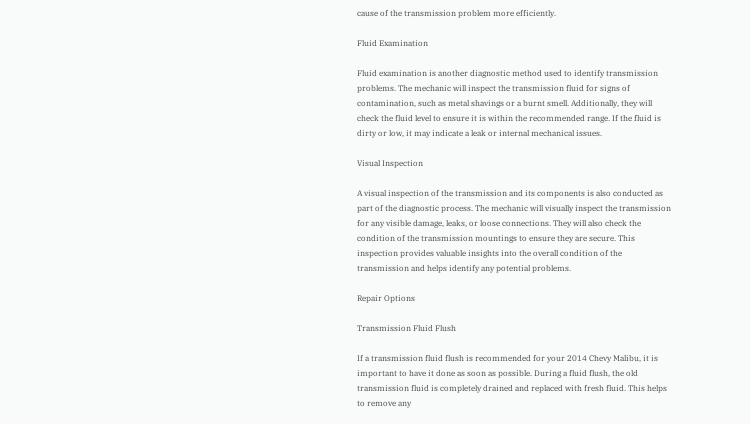cause of the transmission problem more efficiently.

Fluid Examination

Fluid examination is another diagnostic method used to identify transmission problems. The mechanic will inspect the transmission fluid for signs of contamination, such as metal shavings or a burnt smell. Additionally, they will check the fluid level to ensure it is within the recommended range. If the fluid is dirty or low, it may indicate a leak or internal mechanical issues.

Visual Inspection

A visual inspection of the transmission and its components is also conducted as part of the diagnostic process. The mechanic will visually inspect the transmission for any visible damage, leaks, or loose connections. They will also check the condition of the transmission mountings to ensure they are secure. This inspection provides valuable insights into the overall condition of the transmission and helps identify any potential problems.

Repair Options

Transmission Fluid Flush

If a transmission fluid flush is recommended for your 2014 Chevy Malibu, it is important to have it done as soon as possible. During a fluid flush, the old transmission fluid is completely drained and replaced with fresh fluid. This helps to remove any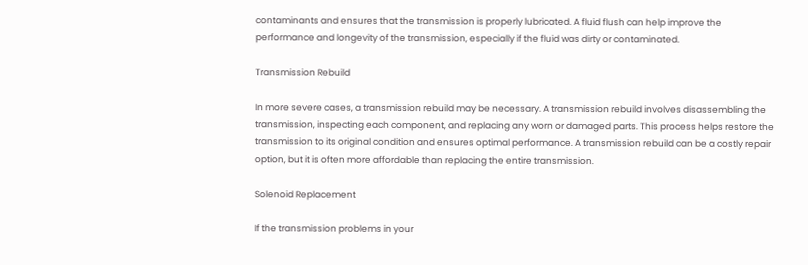contaminants and ensures that the transmission is properly lubricated. A fluid flush can help improve the performance and longevity of the transmission, especially if the fluid was dirty or contaminated.

Transmission Rebuild

In more severe cases, a transmission rebuild may be necessary. A transmission rebuild involves disassembling the transmission, inspecting each component, and replacing any worn or damaged parts. This process helps restore the transmission to its original condition and ensures optimal performance. A transmission rebuild can be a costly repair option, but it is often more affordable than replacing the entire transmission.

Solenoid Replacement

If the transmission problems in your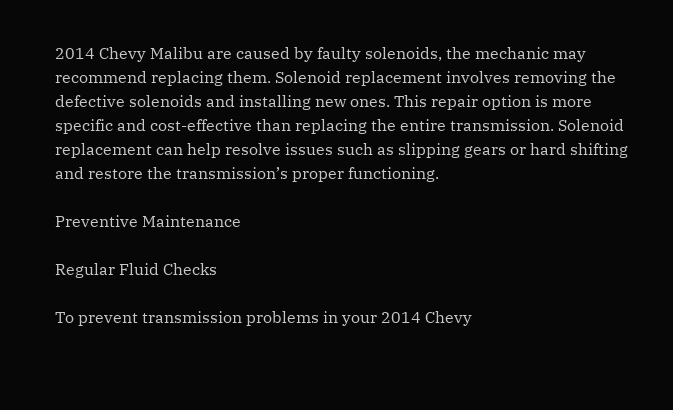2014 Chevy Malibu are caused by faulty solenoids, the mechanic may recommend replacing them. Solenoid replacement involves removing the defective solenoids and installing new ones. This repair option is more specific and cost-effective than replacing the entire transmission. Solenoid replacement can help resolve issues such as slipping gears or hard shifting and restore the transmission’s proper functioning.

Preventive Maintenance

Regular Fluid Checks

To prevent transmission problems in your 2014 Chevy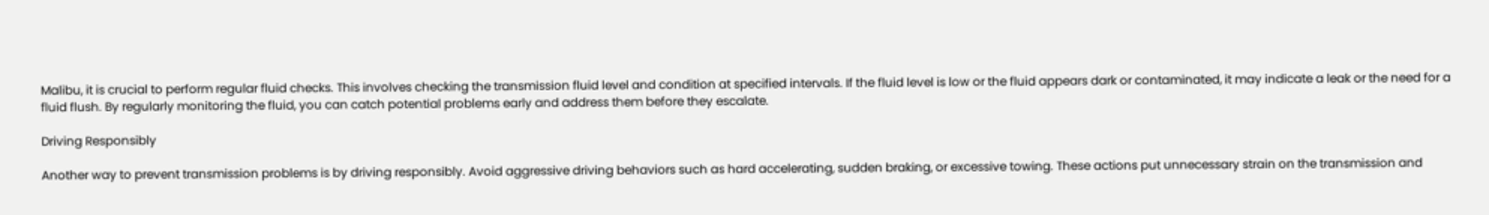Malibu, it is crucial to perform regular fluid checks. This involves checking the transmission fluid level and condition at specified intervals. If the fluid level is low or the fluid appears dark or contaminated, it may indicate a leak or the need for a fluid flush. By regularly monitoring the fluid, you can catch potential problems early and address them before they escalate.

Driving Responsibly

Another way to prevent transmission problems is by driving responsibly. Avoid aggressive driving behaviors such as hard accelerating, sudden braking, or excessive towing. These actions put unnecessary strain on the transmission and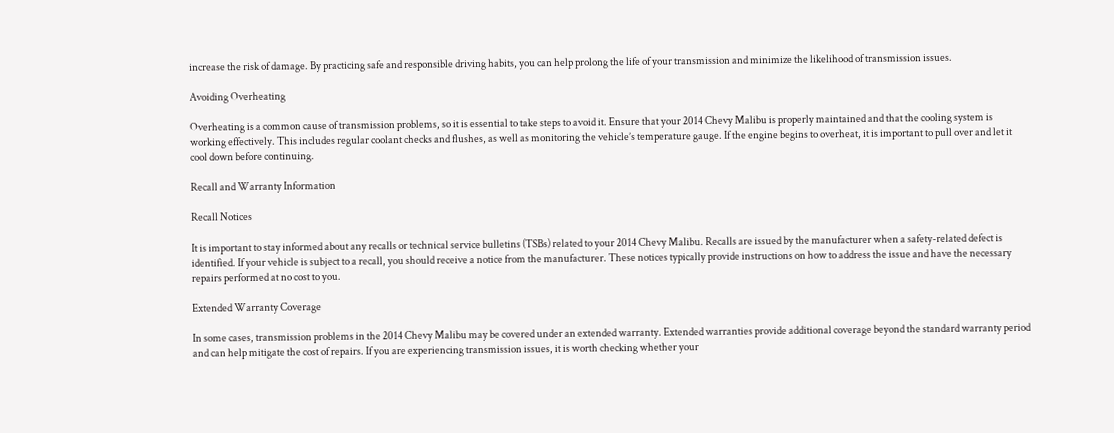increase the risk of damage. By practicing safe and responsible driving habits, you can help prolong the life of your transmission and minimize the likelihood of transmission issues.

Avoiding Overheating

Overheating is a common cause of transmission problems, so it is essential to take steps to avoid it. Ensure that your 2014 Chevy Malibu is properly maintained and that the cooling system is working effectively. This includes regular coolant checks and flushes, as well as monitoring the vehicle’s temperature gauge. If the engine begins to overheat, it is important to pull over and let it cool down before continuing.

Recall and Warranty Information

Recall Notices

It is important to stay informed about any recalls or technical service bulletins (TSBs) related to your 2014 Chevy Malibu. Recalls are issued by the manufacturer when a safety-related defect is identified. If your vehicle is subject to a recall, you should receive a notice from the manufacturer. These notices typically provide instructions on how to address the issue and have the necessary repairs performed at no cost to you.

Extended Warranty Coverage

In some cases, transmission problems in the 2014 Chevy Malibu may be covered under an extended warranty. Extended warranties provide additional coverage beyond the standard warranty period and can help mitigate the cost of repairs. If you are experiencing transmission issues, it is worth checking whether your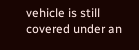vehicle is still covered under an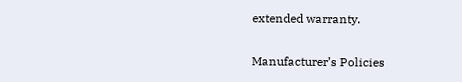extended warranty.

Manufacturer’s Policies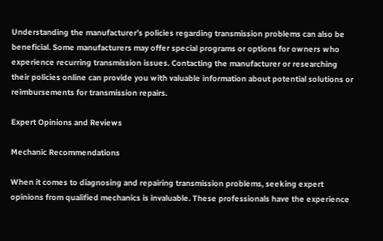Understanding the manufacturer’s policies regarding transmission problems can also be beneficial. Some manufacturers may offer special programs or options for owners who experience recurring transmission issues. Contacting the manufacturer or researching their policies online can provide you with valuable information about potential solutions or reimbursements for transmission repairs.

Expert Opinions and Reviews

Mechanic Recommendations

When it comes to diagnosing and repairing transmission problems, seeking expert opinions from qualified mechanics is invaluable. These professionals have the experience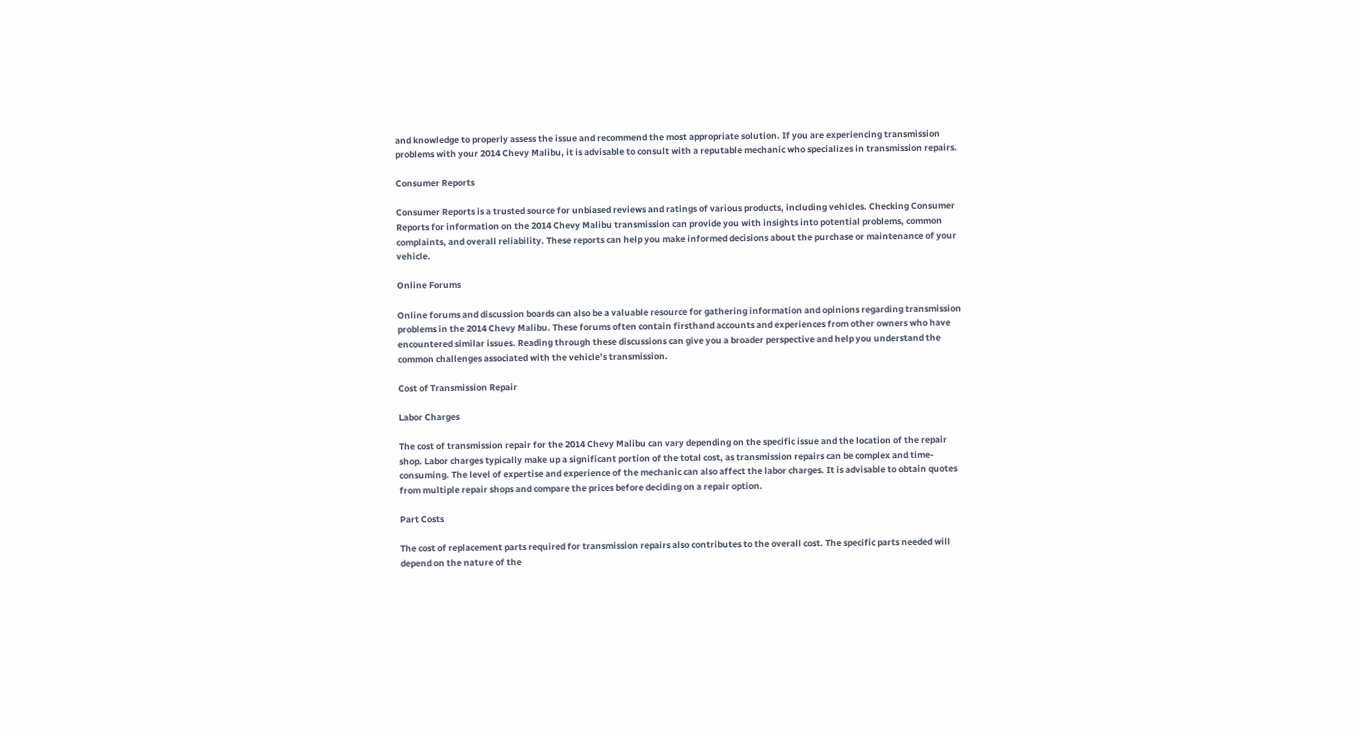and knowledge to properly assess the issue and recommend the most appropriate solution. If you are experiencing transmission problems with your 2014 Chevy Malibu, it is advisable to consult with a reputable mechanic who specializes in transmission repairs.

Consumer Reports

Consumer Reports is a trusted source for unbiased reviews and ratings of various products, including vehicles. Checking Consumer Reports for information on the 2014 Chevy Malibu transmission can provide you with insights into potential problems, common complaints, and overall reliability. These reports can help you make informed decisions about the purchase or maintenance of your vehicle.

Online Forums

Online forums and discussion boards can also be a valuable resource for gathering information and opinions regarding transmission problems in the 2014 Chevy Malibu. These forums often contain firsthand accounts and experiences from other owners who have encountered similar issues. Reading through these discussions can give you a broader perspective and help you understand the common challenges associated with the vehicle’s transmission.

Cost of Transmission Repair

Labor Charges

The cost of transmission repair for the 2014 Chevy Malibu can vary depending on the specific issue and the location of the repair shop. Labor charges typically make up a significant portion of the total cost, as transmission repairs can be complex and time-consuming. The level of expertise and experience of the mechanic can also affect the labor charges. It is advisable to obtain quotes from multiple repair shops and compare the prices before deciding on a repair option.

Part Costs

The cost of replacement parts required for transmission repairs also contributes to the overall cost. The specific parts needed will depend on the nature of the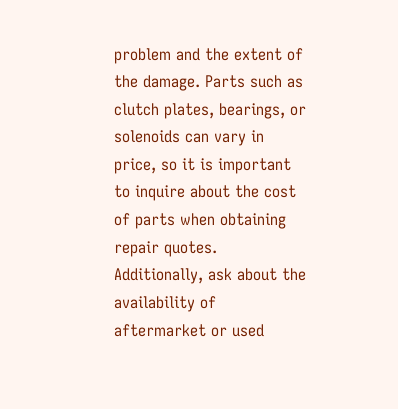problem and the extent of the damage. Parts such as clutch plates, bearings, or solenoids can vary in price, so it is important to inquire about the cost of parts when obtaining repair quotes. Additionally, ask about the availability of aftermarket or used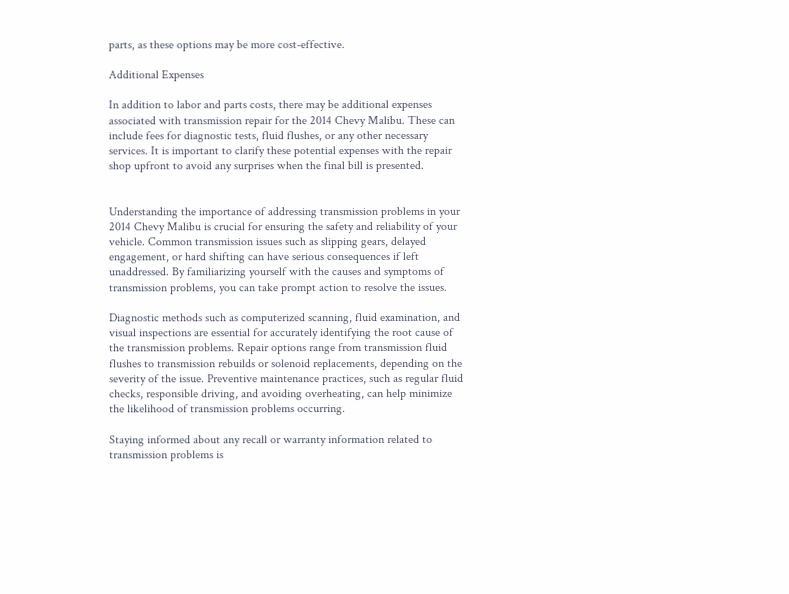parts, as these options may be more cost-effective.

Additional Expenses

In addition to labor and parts costs, there may be additional expenses associated with transmission repair for the 2014 Chevy Malibu. These can include fees for diagnostic tests, fluid flushes, or any other necessary services. It is important to clarify these potential expenses with the repair shop upfront to avoid any surprises when the final bill is presented.


Understanding the importance of addressing transmission problems in your 2014 Chevy Malibu is crucial for ensuring the safety and reliability of your vehicle. Common transmission issues such as slipping gears, delayed engagement, or hard shifting can have serious consequences if left unaddressed. By familiarizing yourself with the causes and symptoms of transmission problems, you can take prompt action to resolve the issues.

Diagnostic methods such as computerized scanning, fluid examination, and visual inspections are essential for accurately identifying the root cause of the transmission problems. Repair options range from transmission fluid flushes to transmission rebuilds or solenoid replacements, depending on the severity of the issue. Preventive maintenance practices, such as regular fluid checks, responsible driving, and avoiding overheating, can help minimize the likelihood of transmission problems occurring.

Staying informed about any recall or warranty information related to transmission problems is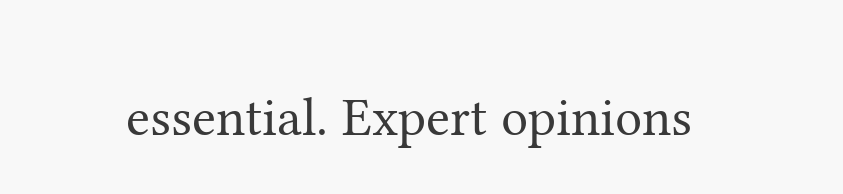essential. Expert opinions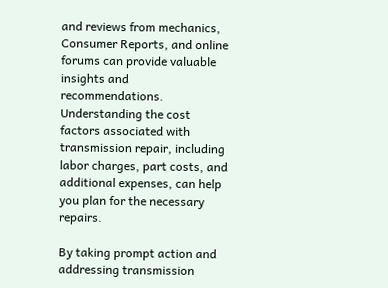and reviews from mechanics, Consumer Reports, and online forums can provide valuable insights and recommendations. Understanding the cost factors associated with transmission repair, including labor charges, part costs, and additional expenses, can help you plan for the necessary repairs.

By taking prompt action and addressing transmission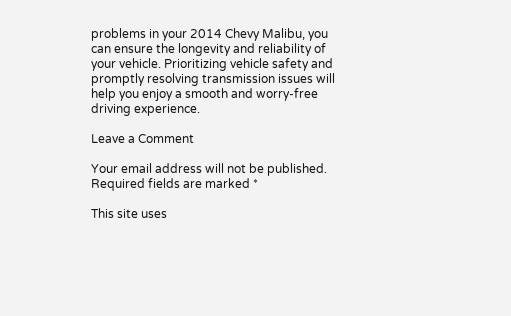problems in your 2014 Chevy Malibu, you can ensure the longevity and reliability of your vehicle. Prioritizing vehicle safety and promptly resolving transmission issues will help you enjoy a smooth and worry-free driving experience.

Leave a Comment

Your email address will not be published. Required fields are marked *

This site uses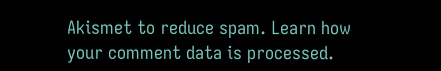Akismet to reduce spam. Learn how your comment data is processed.